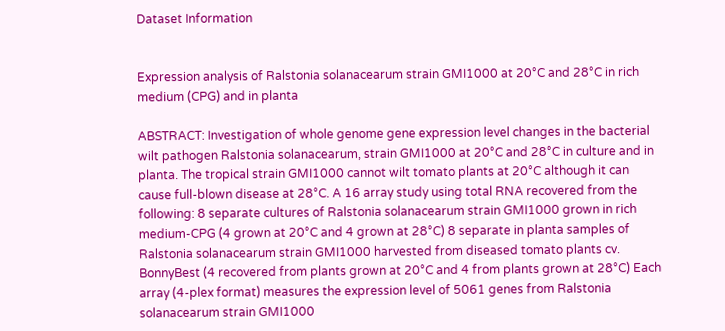Dataset Information


Expression analysis of Ralstonia solanacearum strain GMI1000 at 20°C and 28°C in rich medium (CPG) and in planta

ABSTRACT: Investigation of whole genome gene expression level changes in the bacterial wilt pathogen Ralstonia solanacearum, strain GMI1000 at 20°C and 28°C in culture and in planta. The tropical strain GMI1000 cannot wilt tomato plants at 20°C although it can cause full-blown disease at 28°C. A 16 array study using total RNA recovered from the following: 8 separate cultures of Ralstonia solanacearum strain GMI1000 grown in rich medium-CPG (4 grown at 20°C and 4 grown at 28°C) 8 separate in planta samples of Ralstonia solanacearum strain GMI1000 harvested from diseased tomato plants cv. BonnyBest (4 recovered from plants grown at 20°C and 4 from plants grown at 28°C) Each array (4-plex format) measures the expression level of 5061 genes from Ralstonia solanacearum strain GMI1000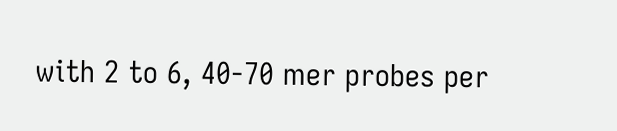with 2 to 6, 40-70 mer probes per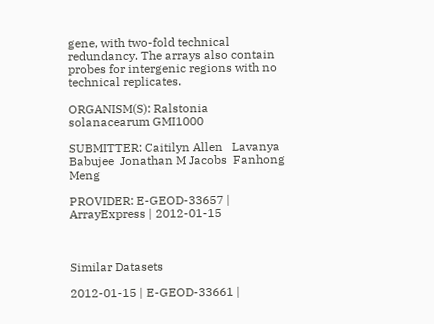gene, with two-fold technical redundancy. The arrays also contain probes for intergenic regions with no technical replicates.

ORGANISM(S): Ralstonia solanacearum GMI1000

SUBMITTER: Caitilyn Allen   Lavanya Babujee  Jonathan M Jacobs  Fanhong Meng

PROVIDER: E-GEOD-33657 | ArrayExpress | 2012-01-15



Similar Datasets

2012-01-15 | E-GEOD-33661 |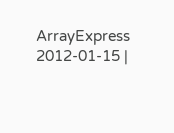ArrayExpress
2012-01-15 |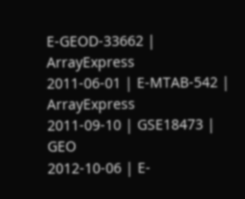E-GEOD-33662 | ArrayExpress
2011-06-01 | E-MTAB-542 | ArrayExpress
2011-09-10 | GSE18473 | GEO
2012-10-06 | E-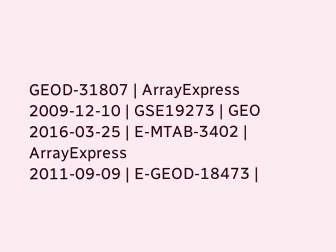GEOD-31807 | ArrayExpress
2009-12-10 | GSE19273 | GEO
2016-03-25 | E-MTAB-3402 | ArrayExpress
2011-09-09 | E-GEOD-18473 |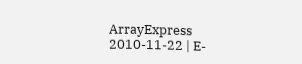ArrayExpress
2010-11-22 | E-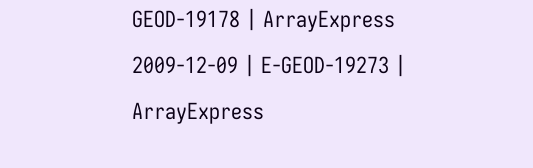GEOD-19178 | ArrayExpress
2009-12-09 | E-GEOD-19273 | ArrayExpress